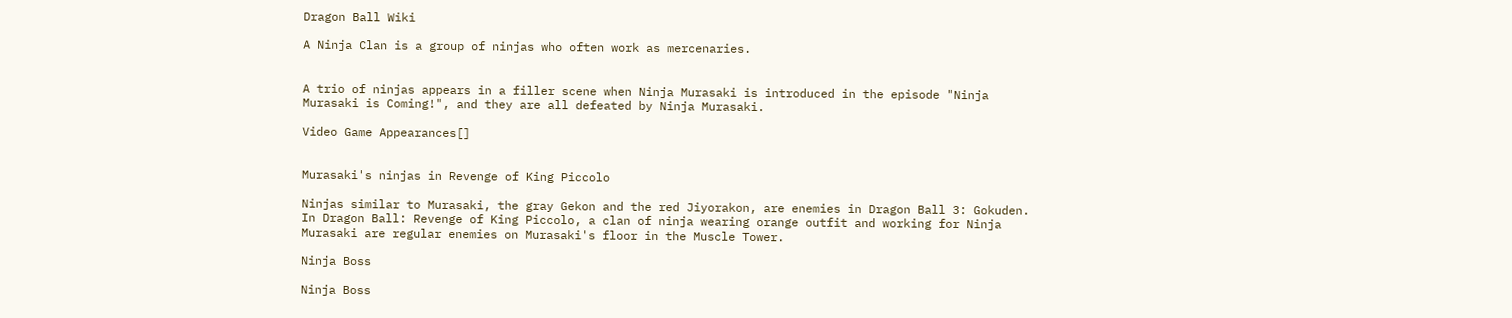Dragon Ball Wiki

A Ninja Clan is a group of ninjas who often work as mercenaries.


A trio of ninjas appears in a filler scene when Ninja Murasaki is introduced in the episode "Ninja Murasaki is Coming!", and they are all defeated by Ninja Murasaki.

Video Game Appearances[]


Murasaki's ninjas in Revenge of King Piccolo

Ninjas similar to Murasaki, the gray Gekon and the red Jiyorakon, are enemies in Dragon Ball 3: Gokuden. In Dragon Ball: Revenge of King Piccolo, a clan of ninja wearing orange outfit and working for Ninja Murasaki are regular enemies on Murasaki's floor in the Muscle Tower.

Ninja Boss

Ninja Boss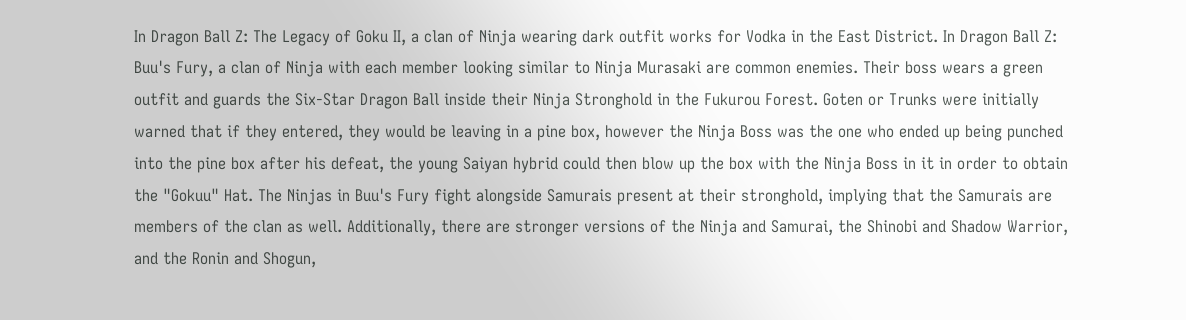In Dragon Ball Z: The Legacy of Goku II, a clan of Ninja wearing dark outfit works for Vodka in the East District. In Dragon Ball Z: Buu's Fury, a clan of Ninja with each member looking similar to Ninja Murasaki are common enemies. Their boss wears a green outfit and guards the Six-Star Dragon Ball inside their Ninja Stronghold in the Fukurou Forest. Goten or Trunks were initially warned that if they entered, they would be leaving in a pine box, however the Ninja Boss was the one who ended up being punched into the pine box after his defeat, the young Saiyan hybrid could then blow up the box with the Ninja Boss in it in order to obtain the "Gokuu" Hat. The Ninjas in Buu's Fury fight alongside Samurais present at their stronghold, implying that the Samurais are members of the clan as well. Additionally, there are stronger versions of the Ninja and Samurai, the Shinobi and Shadow Warrior, and the Ronin and Shogun,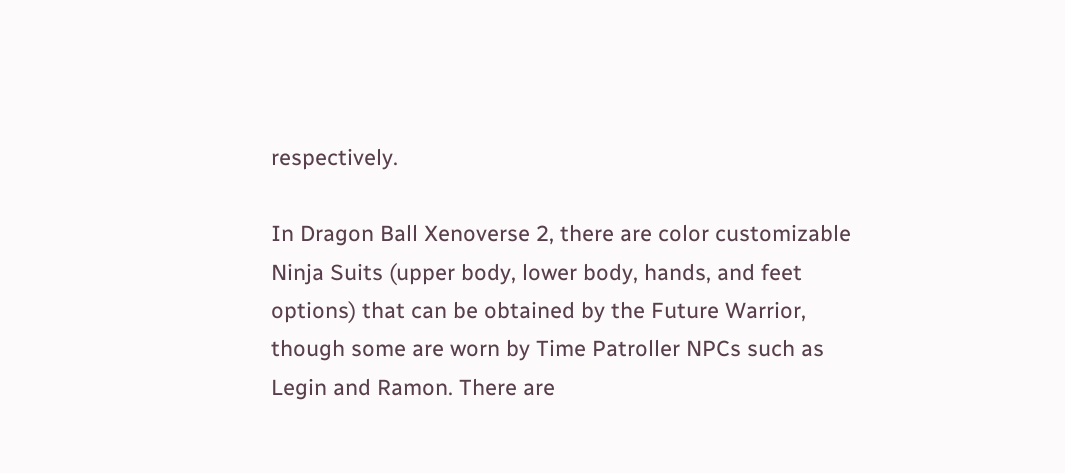respectively.

In Dragon Ball Xenoverse 2, there are color customizable Ninja Suits (upper body, lower body, hands, and feet options) that can be obtained by the Future Warrior, though some are worn by Time Patroller NPCs such as Legin and Ramon. There are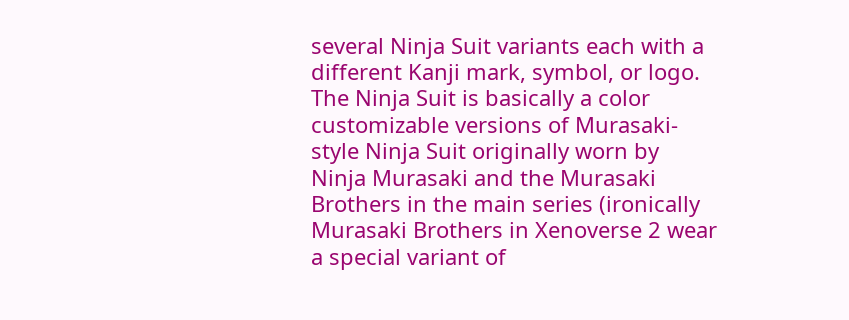several Ninja Suit variants each with a different Kanji mark, symbol, or logo. The Ninja Suit is basically a color customizable versions of Murasaki-style Ninja Suit originally worn by Ninja Murasaki and the Murasaki Brothers in the main series (ironically Murasaki Brothers in Xenoverse 2 wear a special variant of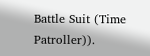Battle Suit (Time Patroller)).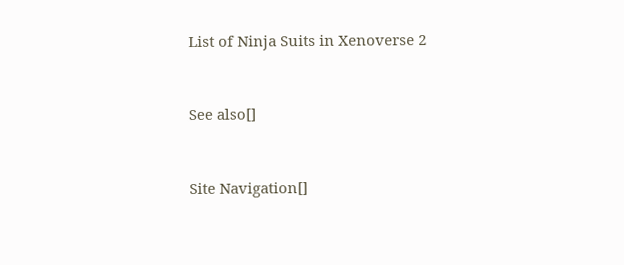List of Ninja Suits in Xenoverse 2


See also[]


Site Navigation[]